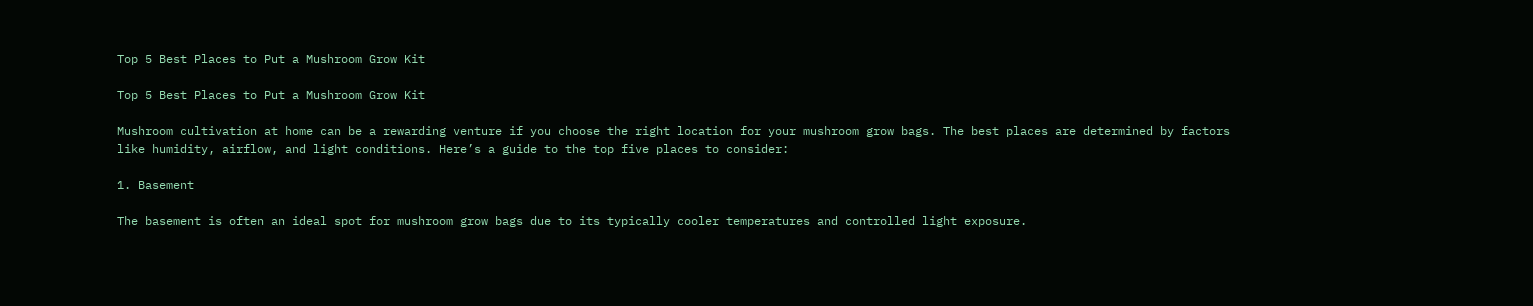Top 5 Best Places to Put a Mushroom Grow Kit

Top 5 Best Places to Put a Mushroom Grow Kit

Mushroom cultivation at home can be a rewarding venture if you choose the right location for your mushroom grow bags. The best places are determined by factors like humidity, airflow, and light conditions. Here’s a guide to the top five places to consider:

1. Basement

The basement is often an ideal spot for mushroom grow bags due to its typically cooler temperatures and controlled light exposure.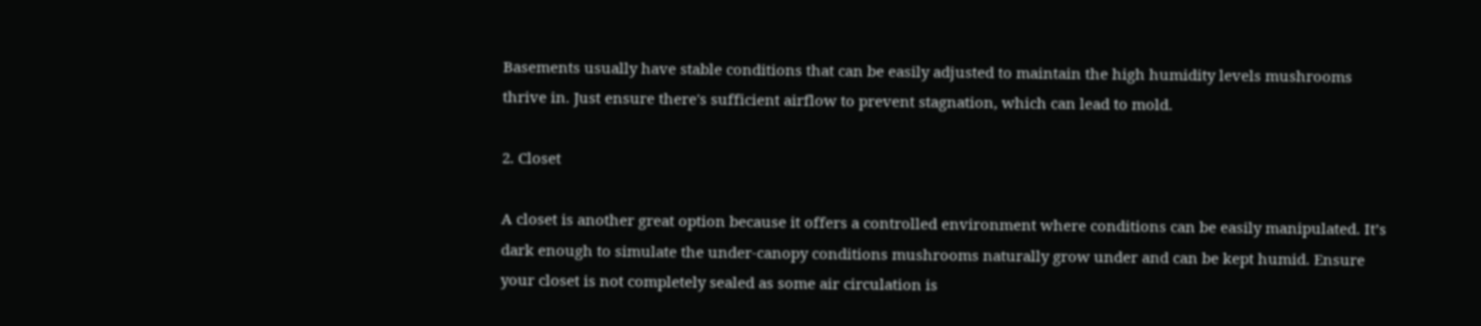Basements usually have stable conditions that can be easily adjusted to maintain the high humidity levels mushrooms thrive in. Just ensure there's sufficient airflow to prevent stagnation, which can lead to mold.

2. Closet

A closet is another great option because it offers a controlled environment where conditions can be easily manipulated. It’s dark enough to simulate the under-canopy conditions mushrooms naturally grow under and can be kept humid. Ensure your closet is not completely sealed as some air circulation is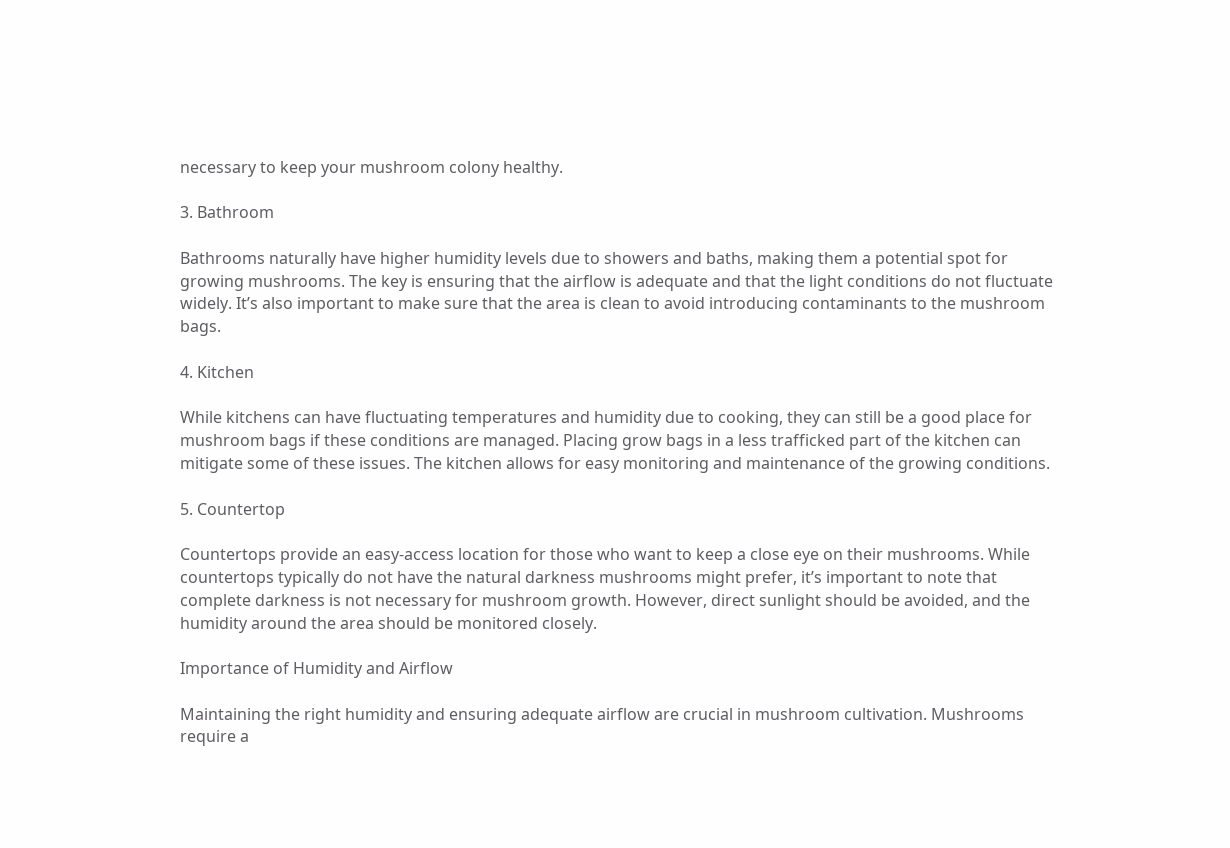necessary to keep your mushroom colony healthy.

3. Bathroom

Bathrooms naturally have higher humidity levels due to showers and baths, making them a potential spot for growing mushrooms. The key is ensuring that the airflow is adequate and that the light conditions do not fluctuate widely. It’s also important to make sure that the area is clean to avoid introducing contaminants to the mushroom bags.

4. Kitchen

While kitchens can have fluctuating temperatures and humidity due to cooking, they can still be a good place for mushroom bags if these conditions are managed. Placing grow bags in a less trafficked part of the kitchen can mitigate some of these issues. The kitchen allows for easy monitoring and maintenance of the growing conditions.

5. Countertop

Countertops provide an easy-access location for those who want to keep a close eye on their mushrooms. While countertops typically do not have the natural darkness mushrooms might prefer, it’s important to note that complete darkness is not necessary for mushroom growth. However, direct sunlight should be avoided, and the humidity around the area should be monitored closely.

Importance of Humidity and Airflow

Maintaining the right humidity and ensuring adequate airflow are crucial in mushroom cultivation. Mushrooms require a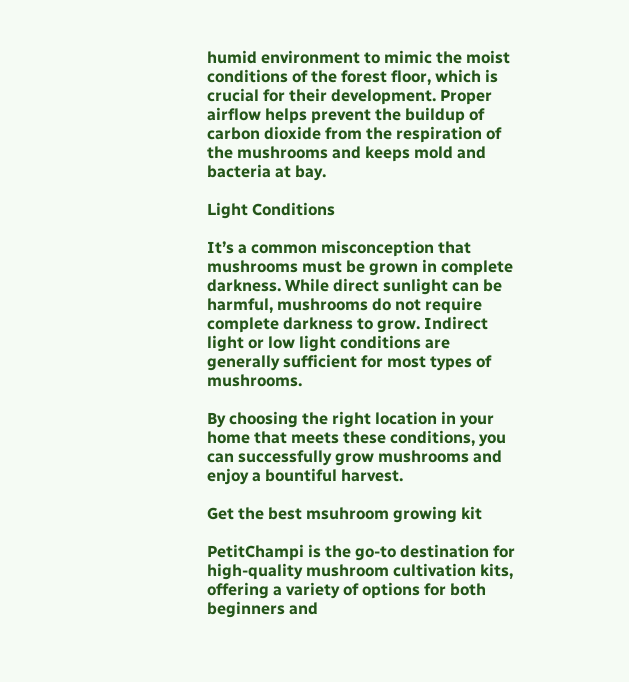humid environment to mimic the moist conditions of the forest floor, which is crucial for their development. Proper airflow helps prevent the buildup of carbon dioxide from the respiration of the mushrooms and keeps mold and bacteria at bay.

Light Conditions

It’s a common misconception that mushrooms must be grown in complete darkness. While direct sunlight can be harmful, mushrooms do not require complete darkness to grow. Indirect light or low light conditions are generally sufficient for most types of mushrooms.

By choosing the right location in your home that meets these conditions, you can successfully grow mushrooms and enjoy a bountiful harvest.

Get the best msuhroom growing kit

PetitChampi is the go-to destination for high-quality mushroom cultivation kits, offering a variety of options for both beginners and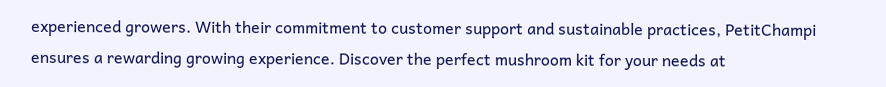experienced growers. With their commitment to customer support and sustainable practices, PetitChampi ensures a rewarding growing experience. Discover the perfect mushroom kit for your needs at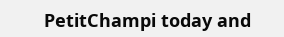PetitChampi today and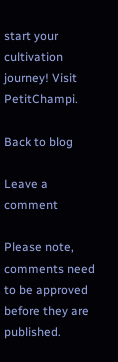start your cultivation journey! Visit PetitChampi.

Back to blog

Leave a comment

Please note, comments need to be approved before they are published.